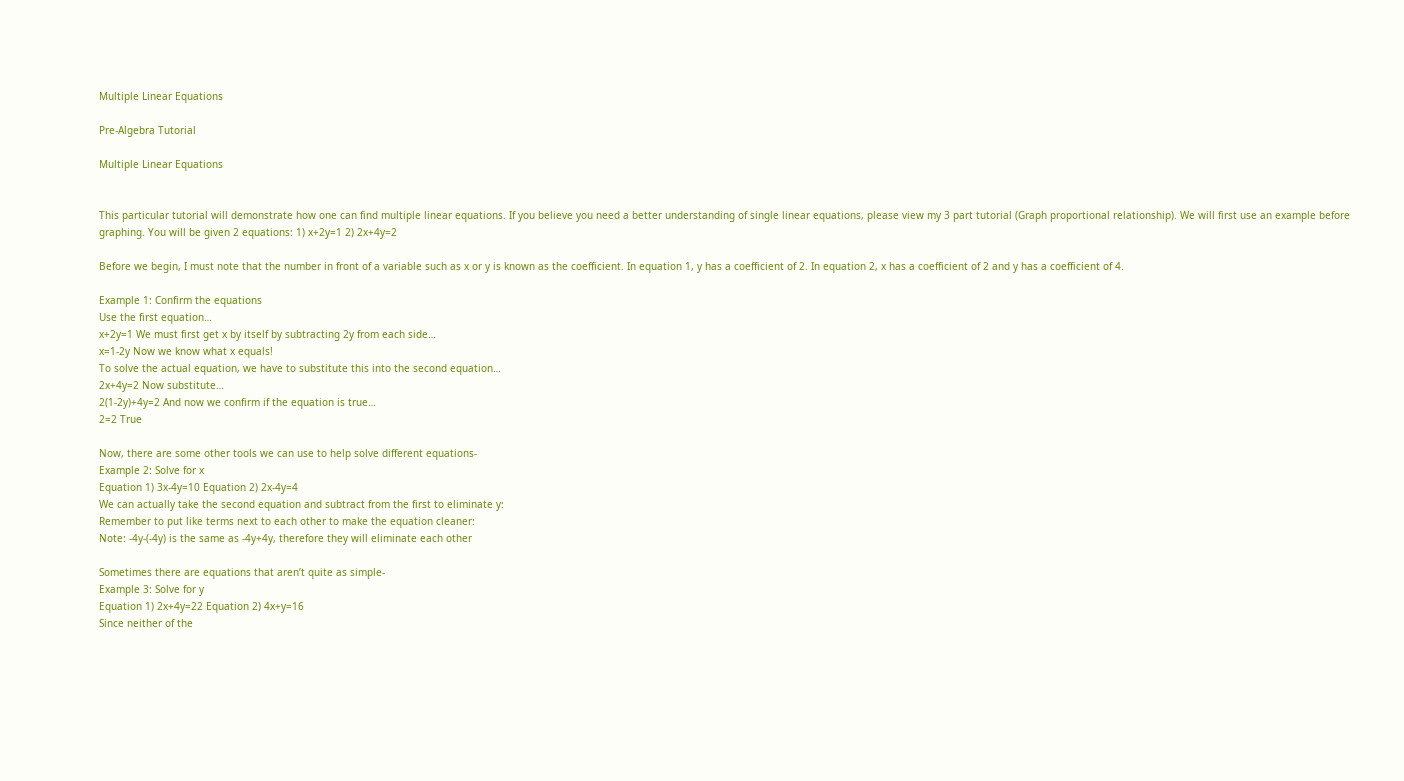Multiple Linear Equations

Pre-Algebra Tutorial

Multiple Linear Equations


This particular tutorial will demonstrate how one can find multiple linear equations. If you believe you need a better understanding of single linear equations, please view my 3 part tutorial (Graph proportional relationship). We will first use an example before graphing. You will be given 2 equations: 1) x+2y=1 2) 2x+4y=2

Before we begin, I must note that the number in front of a variable such as x or y is known as the coefficient. In equation 1, y has a coefficient of 2. In equation 2, x has a coefficient of 2 and y has a coefficient of 4.

Example 1: Confirm the equations
Use the first equation…
x+2y=1 We must first get x by itself by subtracting 2y from each side…
x=1-2y Now we know what x equals!
To solve the actual equation, we have to substitute this into the second equation…
2x+4y=2 Now substitute…
2(1-2y)+4y=2 And now we confirm if the equation is true…
2=2 True

Now, there are some other tools we can use to help solve different equations-
Example 2: Solve for x
Equation 1) 3x-4y=10 Equation 2) 2x-4y=4
We can actually take the second equation and subtract from the first to eliminate y:
Remember to put like terms next to each other to make the equation cleaner:
Note: -4y-(-4y) is the same as -4y+4y, therefore they will eliminate each other

Sometimes there are equations that aren’t quite as simple-
Example 3: Solve for y
Equation 1) 2x+4y=22 Equation 2) 4x+y=16
Since neither of the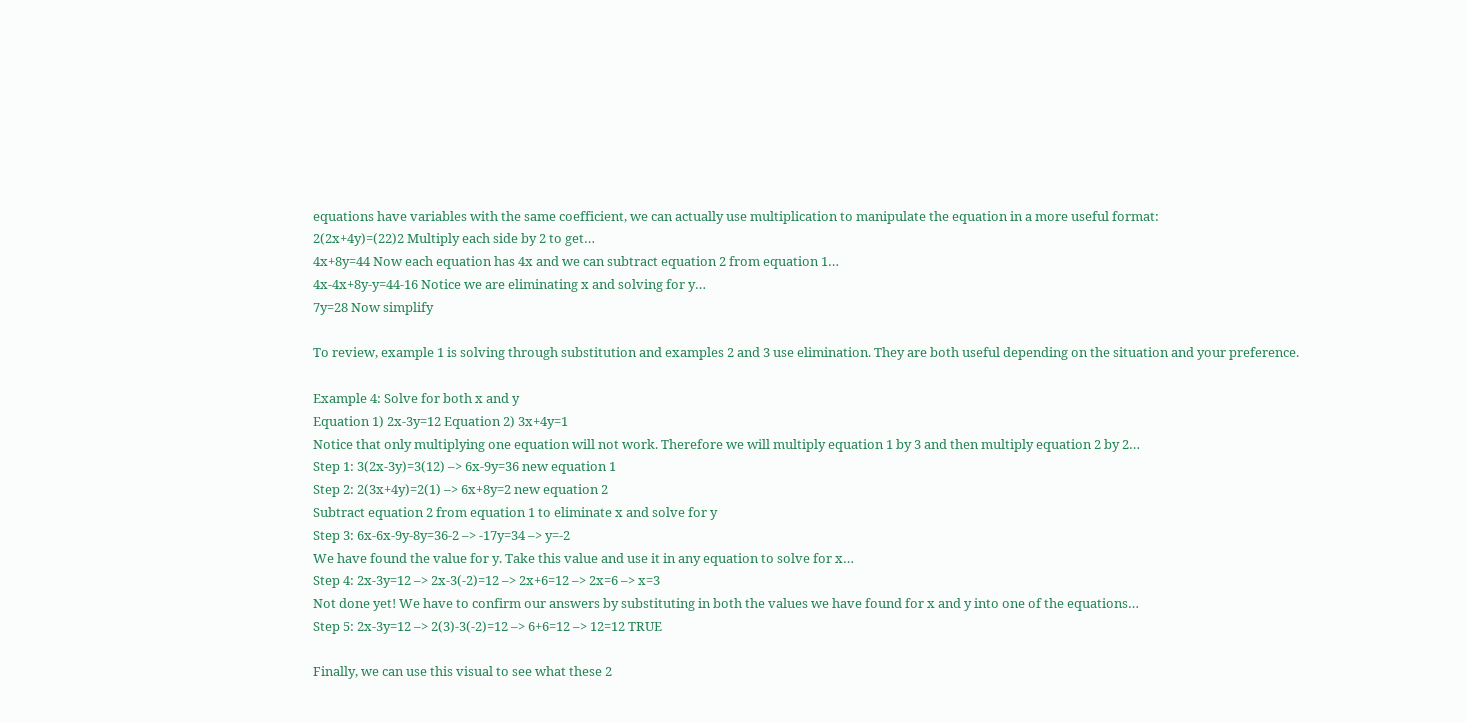equations have variables with the same coefficient, we can actually use multiplication to manipulate the equation in a more useful format:
2(2x+4y)=(22)2 Multiply each side by 2 to get…
4x+8y=44 Now each equation has 4x and we can subtract equation 2 from equation 1…
4x-4x+8y-y=44-16 Notice we are eliminating x and solving for y…
7y=28 Now simplify

To review, example 1 is solving through substitution and examples 2 and 3 use elimination. They are both useful depending on the situation and your preference.

Example 4: Solve for both x and y
Equation 1) 2x-3y=12 Equation 2) 3x+4y=1
Notice that only multiplying one equation will not work. Therefore we will multiply equation 1 by 3 and then multiply equation 2 by 2…
Step 1: 3(2x-3y)=3(12) –> 6x-9y=36 new equation 1
Step 2: 2(3x+4y)=2(1) –> 6x+8y=2 new equation 2
Subtract equation 2 from equation 1 to eliminate x and solve for y
Step 3: 6x-6x-9y-8y=36-2 –> -17y=34 –> y=-2
We have found the value for y. Take this value and use it in any equation to solve for x…
Step 4: 2x-3y=12 –> 2x-3(-2)=12 –> 2x+6=12 –> 2x=6 –> x=3
Not done yet! We have to confirm our answers by substituting in both the values we have found for x and y into one of the equations…
Step 5: 2x-3y=12 –> 2(3)-3(-2)=12 –> 6+6=12 –> 12=12 TRUE

Finally, we can use this visual to see what these 2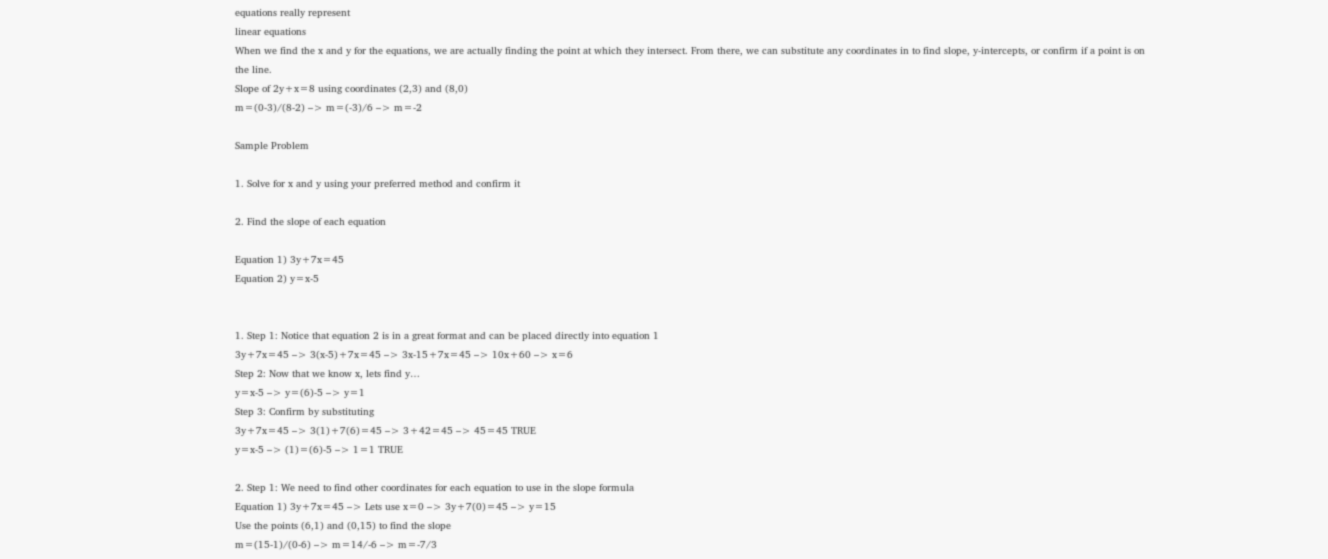equations really represent
linear equations
When we find the x and y for the equations, we are actually finding the point at which they intersect. From there, we can substitute any coordinates in to find slope, y-intercepts, or confirm if a point is on the line.
Slope of 2y+x=8 using coordinates (2,3) and (8,0)
m=(0-3)/(8-2) –> m=(-3)/6 –> m=-2

Sample Problem

1. Solve for x and y using your preferred method and confirm it

2. Find the slope of each equation

Equation 1) 3y+7x=45
Equation 2) y=x-5


1. Step 1: Notice that equation 2 is in a great format and can be placed directly into equation 1
3y+7x=45 –> 3(x-5)+7x=45 –> 3x-15+7x=45 –> 10x+60 –> x=6
Step 2: Now that we know x, lets find y…
y=x-5 –> y=(6)-5 –> y=1
Step 3: Confirm by substituting
3y+7x=45 –> 3(1)+7(6)=45 –> 3+42=45 –> 45=45 TRUE
y=x-5 –> (1)=(6)-5 –> 1=1 TRUE

2. Step 1: We need to find other coordinates for each equation to use in the slope formula
Equation 1) 3y+7x=45 –> Lets use x=0 –> 3y+7(0)=45 –> y=15
Use the points (6,1) and (0,15) to find the slope
m=(15-1)/(0-6) –> m=14/-6 –> m=-7/3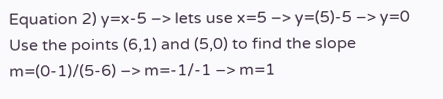Equation 2) y=x-5 –> lets use x=5 –> y=(5)-5 –> y=0
Use the points (6,1) and (5,0) to find the slope
m=(0-1)/(5-6) –> m=-1/-1 –> m=1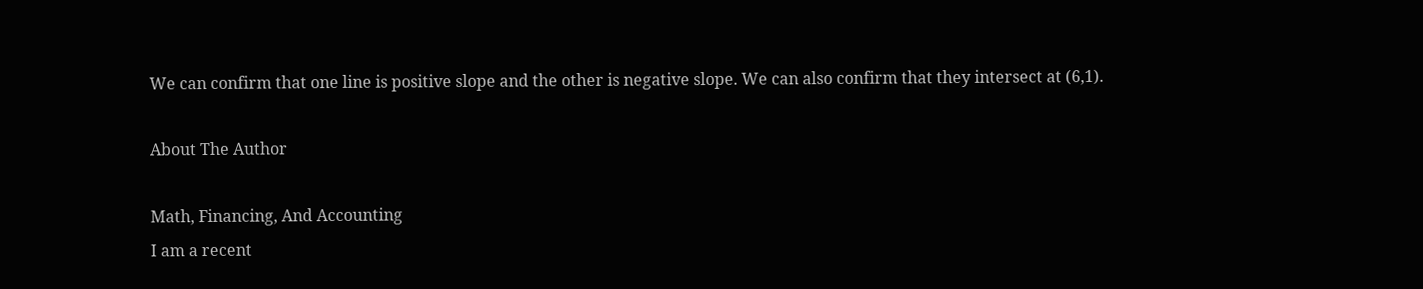We can confirm that one line is positive slope and the other is negative slope. We can also confirm that they intersect at (6,1).

About The Author

Math, Financing, And Accounting
I am a recent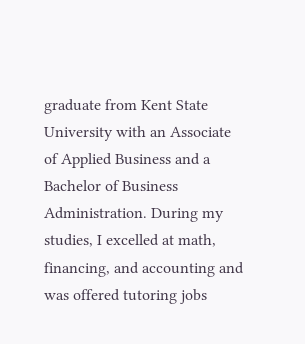graduate from Kent State University with an Associate of Applied Business and a Bachelor of Business Administration. During my studies, I excelled at math, financing, and accounting and was offered tutoring jobs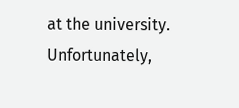at the university. Unfortunately,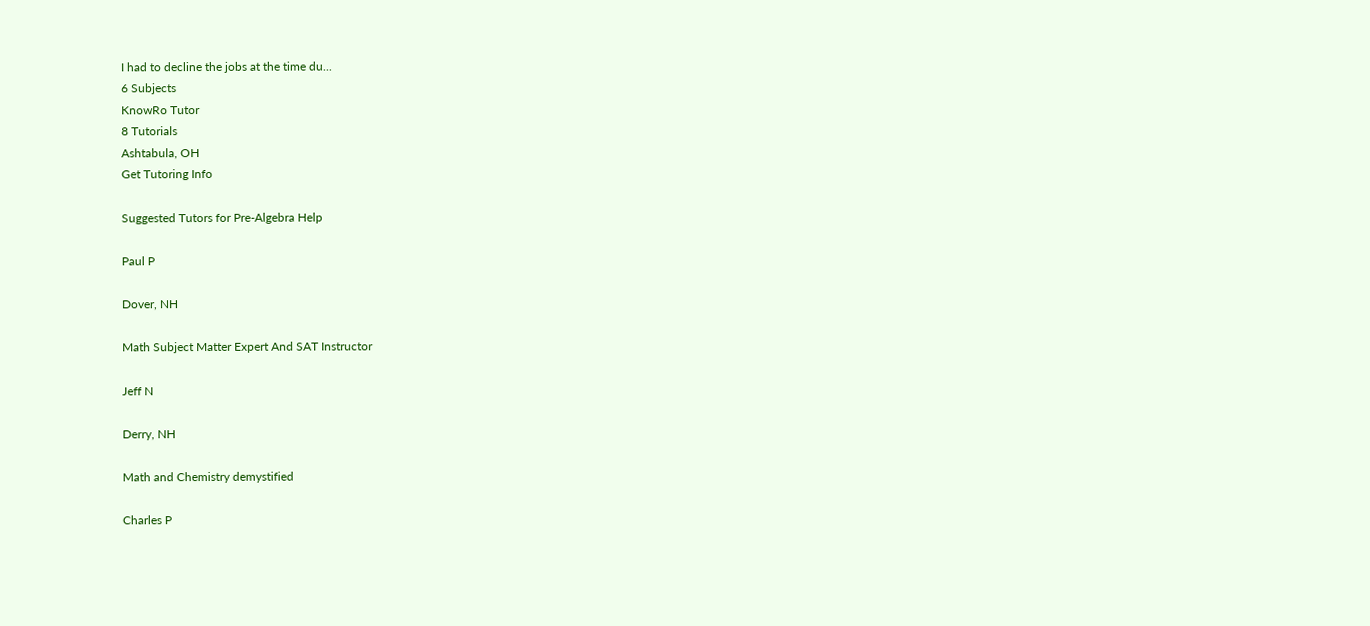I had to decline the jobs at the time du...
6 Subjects
KnowRo Tutor
8 Tutorials
Ashtabula, OH
Get Tutoring Info

Suggested Tutors for Pre-Algebra Help

Paul P

Dover, NH

Math Subject Matter Expert And SAT Instructor

Jeff N

Derry, NH

Math and Chemistry demystified

Charles P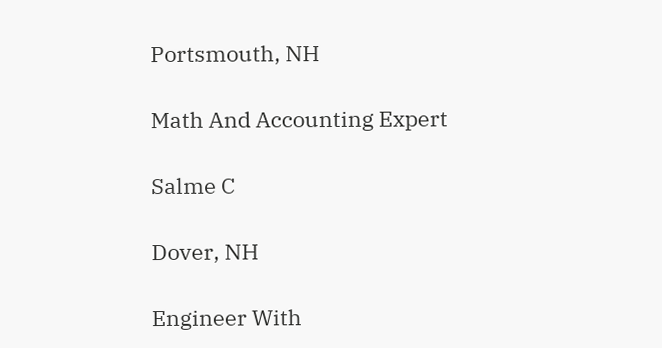Portsmouth, NH

Math And Accounting Expert

Salme C

Dover, NH

Engineer With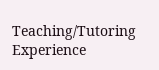Teaching/Tutoring Experience